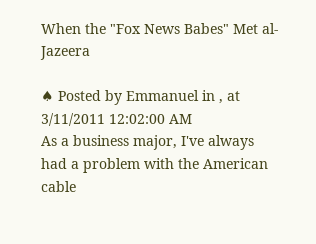When the "Fox News Babes" Met al-Jazeera

♠ Posted by Emmanuel in , at 3/11/2011 12:02:00 AM
As a business major, I've always had a problem with the American cable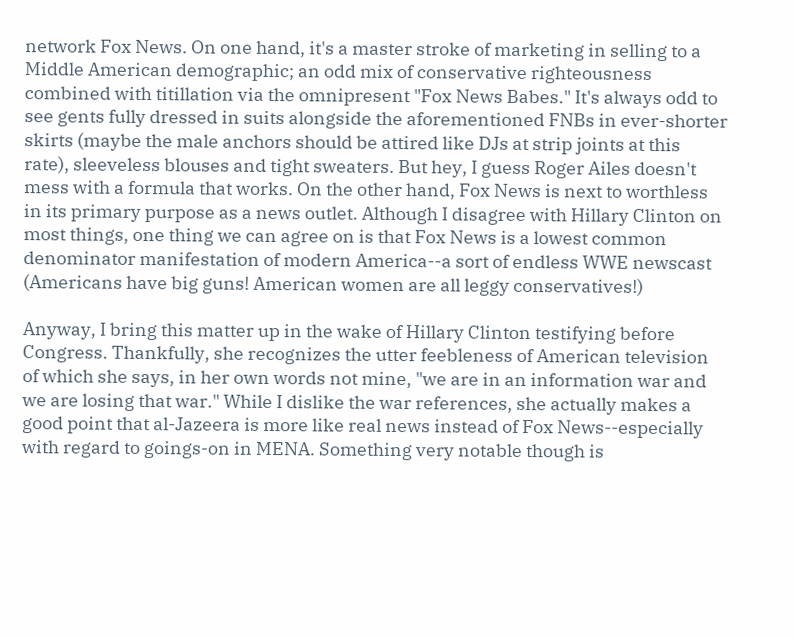network Fox News. On one hand, it's a master stroke of marketing in selling to a Middle American demographic; an odd mix of conservative righteousness combined with titillation via the omnipresent "Fox News Babes." It's always odd to see gents fully dressed in suits alongside the aforementioned FNBs in ever-shorter skirts (maybe the male anchors should be attired like DJs at strip joints at this rate), sleeveless blouses and tight sweaters. But hey, I guess Roger Ailes doesn't mess with a formula that works. On the other hand, Fox News is next to worthless in its primary purpose as a news outlet. Although I disagree with Hillary Clinton on most things, one thing we can agree on is that Fox News is a lowest common denominator manifestation of modern America--a sort of endless WWE newscast (Americans have big guns! American women are all leggy conservatives!)

Anyway, I bring this matter up in the wake of Hillary Clinton testifying before Congress. Thankfully, she recognizes the utter feebleness of American television of which she says, in her own words not mine, "we are in an information war and we are losing that war." While I dislike the war references, she actually makes a good point that al-Jazeera is more like real news instead of Fox News--especially with regard to goings-on in MENA. Something very notable though is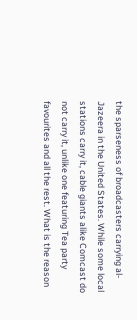the sparseness of broadcasters carrying al-Jazeera in the United States. While some local stations carry it, cable giants alike Comcast do not carry it, unlike one featuring Tea party favourites and all the rest. What is the reason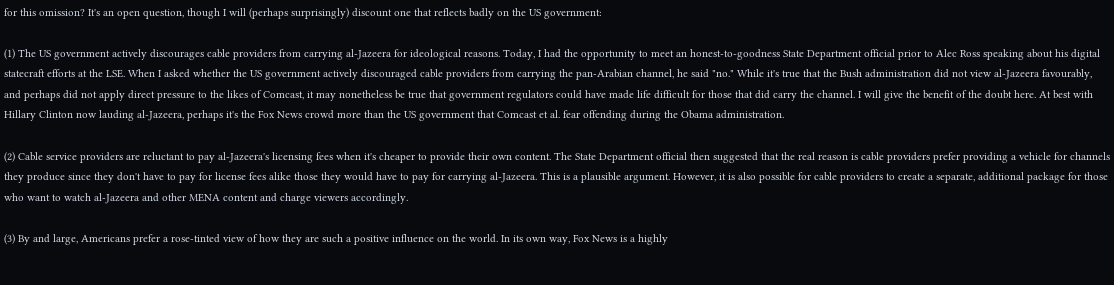for this omission? It's an open question, though I will (perhaps surprisingly) discount one that reflects badly on the US government:

(1) The US government actively discourages cable providers from carrying al-Jazeera for ideological reasons. Today, I had the opportunity to meet an honest-to-goodness State Department official prior to Alec Ross speaking about his digital statecraft efforts at the LSE. When I asked whether the US government actively discouraged cable providers from carrying the pan-Arabian channel, he said "no." While it's true that the Bush administration did not view al-Jazeera favourably, and perhaps did not apply direct pressure to the likes of Comcast, it may nonetheless be true that government regulators could have made life difficult for those that did carry the channel. I will give the benefit of the doubt here. At best with Hillary Clinton now lauding al-Jazeera, perhaps it's the Fox News crowd more than the US government that Comcast et al. fear offending during the Obama administration.

(2) Cable service providers are reluctant to pay al-Jazeera's licensing fees when it's cheaper to provide their own content. The State Department official then suggested that the real reason is cable providers prefer providing a vehicle for channels they produce since they don't have to pay for license fees alike those they would have to pay for carrying al-Jazeera. This is a plausible argument. However, it is also possible for cable providers to create a separate, additional package for those who want to watch al-Jazeera and other MENA content and charge viewers accordingly.

(3) By and large, Americans prefer a rose-tinted view of how they are such a positive influence on the world. In its own way, Fox News is a highly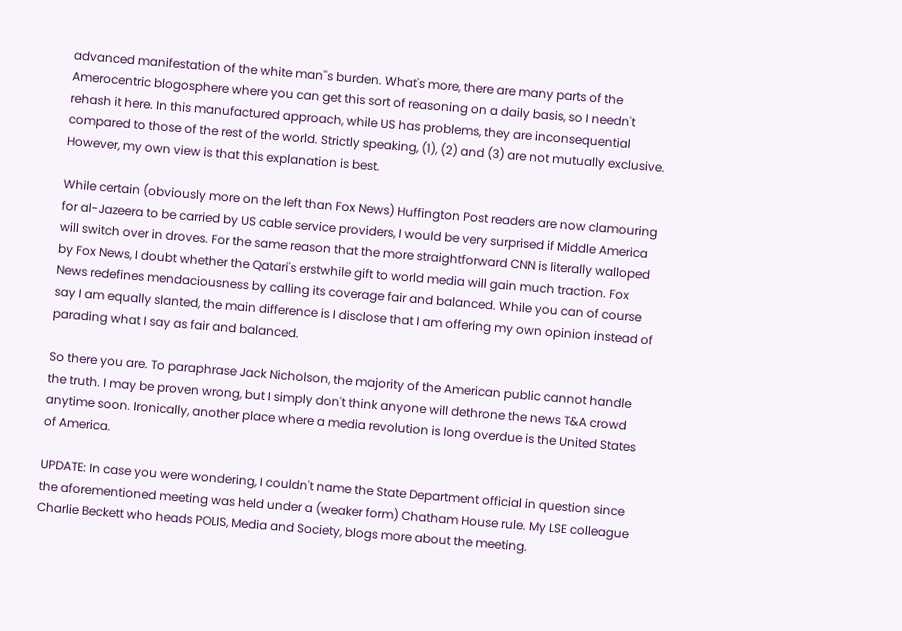advanced manifestation of the white man''s burden. What's more, there are many parts of the Amerocentric blogosphere where you can get this sort of reasoning on a daily basis, so I needn't rehash it here. In this manufactured approach, while US has problems, they are inconsequential compared to those of the rest of the world. Strictly speaking, (1), (2) and (3) are not mutually exclusive. However, my own view is that this explanation is best.

While certain (obviously more on the left than Fox News) Huffington Post readers are now clamouring for al-Jazeera to be carried by US cable service providers, I would be very surprised if Middle America will switch over in droves. For the same reason that the more straightforward CNN is literally walloped by Fox News, I doubt whether the Qatari's erstwhile gift to world media will gain much traction. Fox News redefines mendaciousness by calling its coverage fair and balanced. While you can of course say I am equally slanted, the main difference is I disclose that I am offering my own opinion instead of parading what I say as fair and balanced.

So there you are. To paraphrase Jack Nicholson, the majority of the American public cannot handle the truth. I may be proven wrong, but I simply don't think anyone will dethrone the news T&A crowd anytime soon. Ironically, another place where a media revolution is long overdue is the United States of America.

UPDATE: In case you were wondering, I couldn't name the State Department official in question since the aforementioned meeting was held under a (weaker form) Chatham House rule. My LSE colleague Charlie Beckett who heads POLIS, Media and Society, blogs more about the meeting.